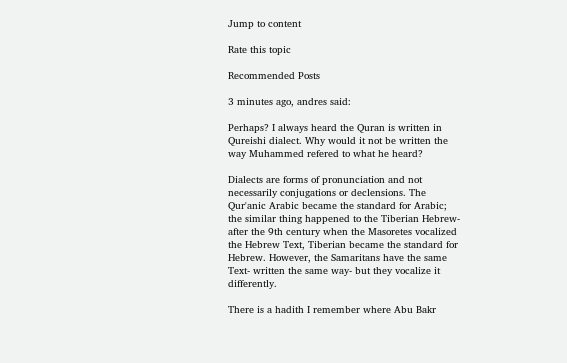Jump to content

Rate this topic

Recommended Posts

3 minutes ago, andres said:

Perhaps? I always heard the Quran is written in Qureishi dialect. Why would it not be written the way Muhammed refered to what he heard?

Dialects are forms of pronunciation and not necessarily conjugations or declensions. The Qur'anic Arabic became the standard for Arabic; the similar thing happened to the Tiberian Hebrew- after the 9th century when the Masoretes vocalized the Hebrew Text, Tiberian became the standard for Hebrew. However, the Samaritans have the same Text- written the same way- but they vocalize it differently.

There is a hadith I remember where Abu Bakr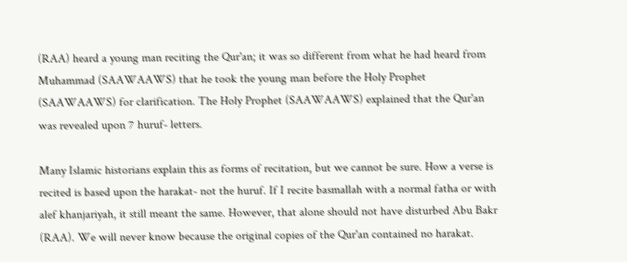(RAA) heard a young man reciting the Qur'an; it was so different from what he had heard from Muhammad (SAAWAAWS) that he took the young man before the Holy Prophet (SAAWAAWS) for clarification. The Holy Prophet (SAAWAAWS) explained that the Qur'an was revealed upon 7 huruf- letters.

Many Islamic historians explain this as forms of recitation, but we cannot be sure. How a verse is recited is based upon the harakat- not the huruf. If I recite basmallah with a normal fatha or with alef khanjariyah, it still meant the same. However, that alone should not have disturbed Abu Bakr (RAA). We will never know because the original copies of the Qur'an contained no harakat.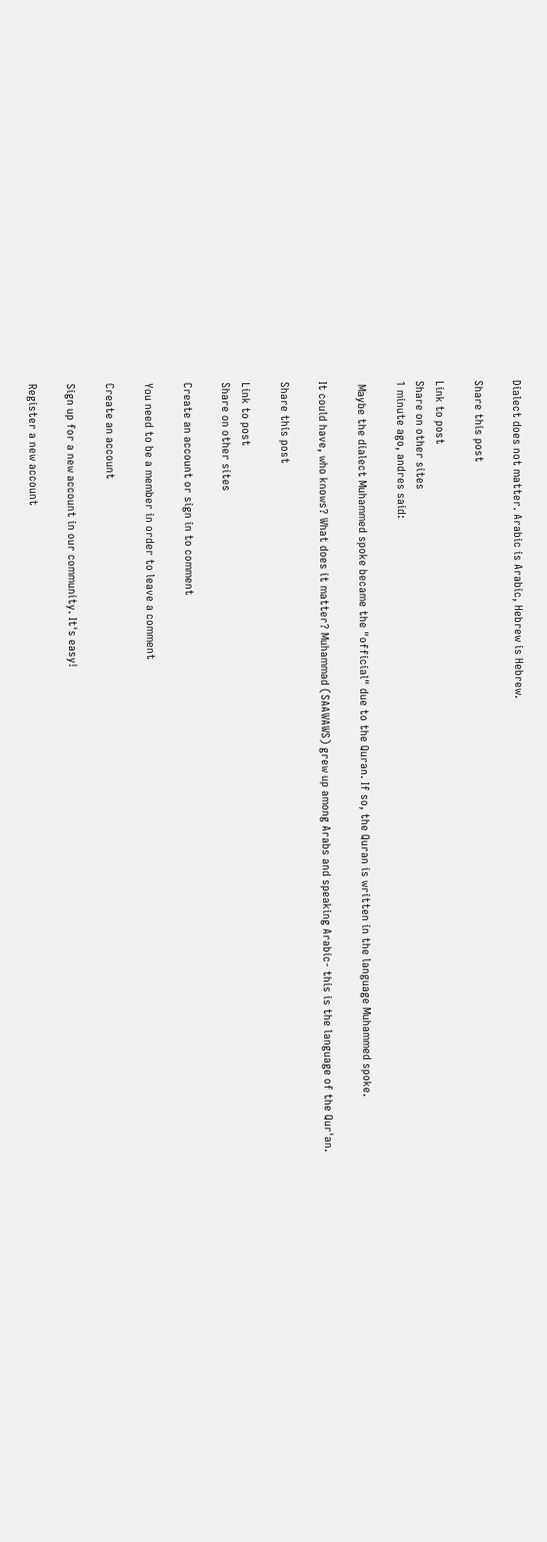Dialect does not matter. Arabic is Arabic, Hebrew is Hebrew.

Share this post

Link to post
Share on other sites
1 minute ago, andres said:

 Maybe the dialect Muhammed spoke became the "official" due to the Quran. If so, the Quran is written in the language Muhammed spoke.

It could have, who knows? What does it matter? Muhammad (SAAWAWS) grew up among Arabs and speaking Arabic- this is the language of the Qur'an.

Share this post

Link to post
Share on other sites

Create an account or sign in to comment

You need to be a member in order to leave a comment

Create an account

Sign up for a new account in our community. It's easy!

Register a new account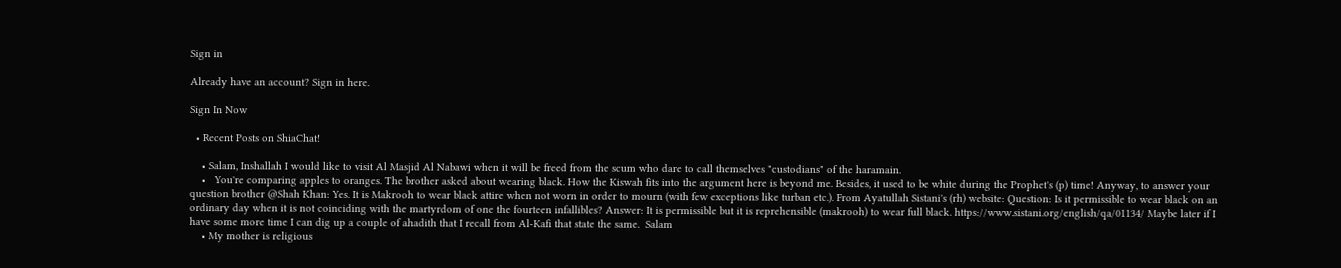Sign in

Already have an account? Sign in here.

Sign In Now

  • Recent Posts on ShiaChat!

    • Salam, Inshallah I would like to visit Al Masjid Al Nabawi when it will be freed from the scum who dare to call themselves "custodians" of the haramain.
    •   You're comparing apples to oranges. The brother asked about wearing black. How the Kiswah fits into the argument here is beyond me. Besides, it used to be white during the Prophet's (p) time! Anyway, to answer your question brother @Shah Khan: Yes. It is Makrooh to wear black attire when not worn in order to mourn (with few exceptions like turban etc.). From Ayatullah Sistani's (rh) website: Question: Is it permissible to wear black on an ordinary day when it is not coinciding with the martyrdom of one the fourteen infallibles? Answer: It is permissible but it is reprehensible (makrooh) to wear full black. https://www.sistani.org/english/qa/01134/ Maybe later if I have some more time I can dig up a couple of ahadith that I recall from Al-Kafi that state the same.  Salam
    • My mother is religious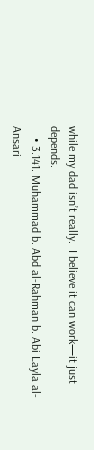while my dad isn’t really.  I believe it can work—it just depends.
    • 3.141. Muhammad b. Abd al-Rahman b. Abi Layla al-Ansari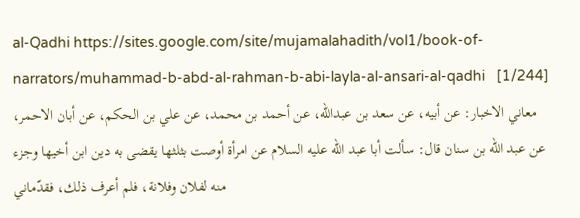al-Qadhi https://sites.google.com/site/mujamalahadith/vol1/book-of-narrators/muhammad-b-abd-al-rahman-b-abi-layla-al-ansari-al-qadhi   [1/244] معاني الاخبار: عن أبيه، عن سعد بن عبدالله، عن أحمد بن محمد، عن علي بن الحكم، عن أبان الاحمر، عن عبد الله بن سنان قال: سألت أبا عبد الله عليه السلام عن امرأة أوصت بثلثها يقضى به دين ابن أخيها وجزء منه لفلان وفلانة، فلم أعرف ذلك، فقدّماني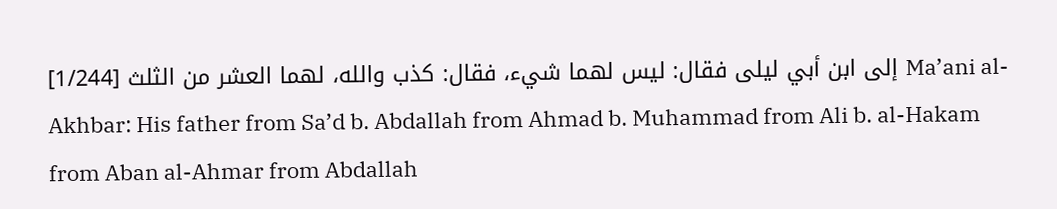إلى ابن أبي ليلى فقال: ليس لهما شيء، فقال: كذب والله، لهما العشر من الثلث [1/244] Ma’ani al-Akhbar: His father from Sa’d b. Abdallah from Ahmad b. Muhammad from Ali b. al-Hakam from Aban al-Ahmar from Abdallah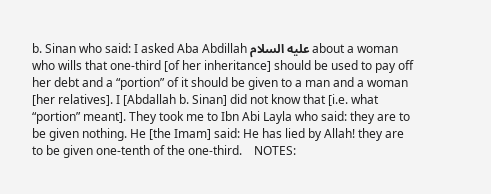b. Sinan who said: I asked Aba Abdillah عليه السلام about a woman who wills that one-third [of her inheritance] should be used to pay off her debt and a “portion” of it should be given to a man and a woman [her relatives]. I [Abdallah b. Sinan] did not know that [i.e. what “portion” meant]. They took me to Ibn Abi Layla who said: they are to be given nothing. He [the Imam] said: He has lied by Allah! they are to be given one-tenth of the one-third.    NOTES: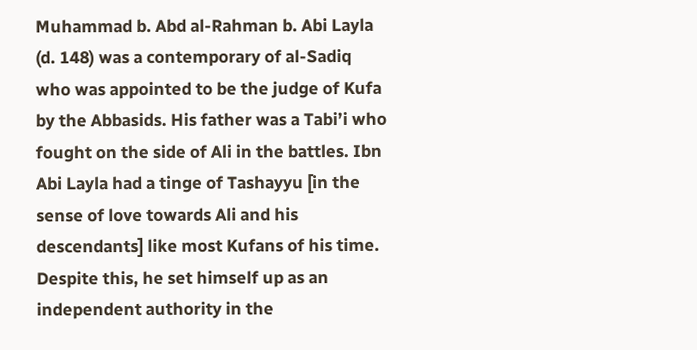Muhammad b. Abd al-Rahman b. Abi Layla (d. 148) was a contemporary of al-Sadiq who was appointed to be the judge of Kufa by the Abbasids. His father was a Tabi’i who fought on the side of Ali in the battles. Ibn Abi Layla had a tinge of Tashayyu [in the sense of love towards Ali and his descendants] like most Kufans of his time.  Despite this, he set himself up as an independent authority in the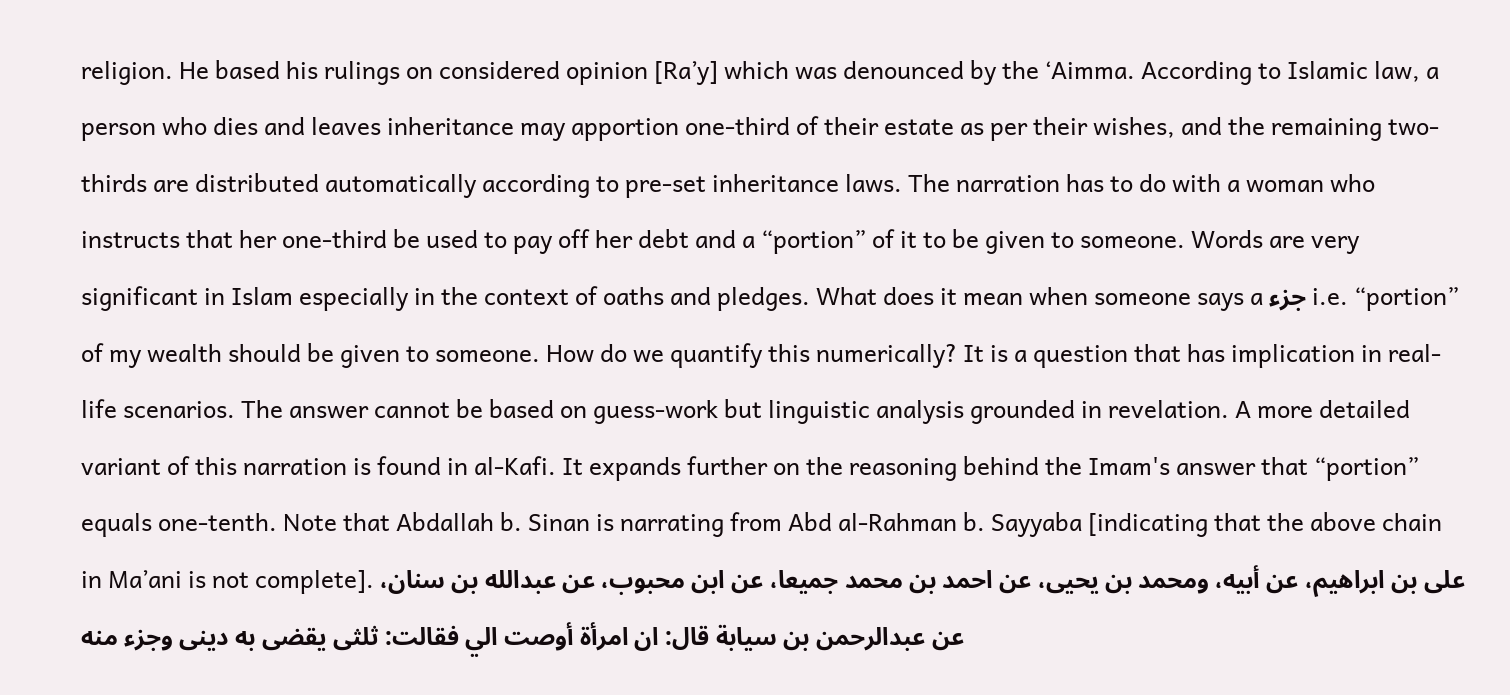religion. He based his rulings on considered opinion [Ra’y] which was denounced by the ‘Aimma. According to Islamic law, a person who dies and leaves inheritance may apportion one-third of their estate as per their wishes, and the remaining two-thirds are distributed automatically according to pre-set inheritance laws. The narration has to do with a woman who instructs that her one-third be used to pay off her debt and a “portion” of it to be given to someone. Words are very significant in Islam especially in the context of oaths and pledges. What does it mean when someone says a جزء i.e. “portion” of my wealth should be given to someone. How do we quantify this numerically? It is a question that has implication in real-life scenarios. The answer cannot be based on guess-work but linguistic analysis grounded in revelation. A more detailed variant of this narration is found in al-Kafi. It expands further on the reasoning behind the Imam's answer that “portion” equals one-tenth. Note that Abdallah b. Sinan is narrating from Abd al-Rahman b. Sayyaba [indicating that the above chain in Ma’ani is not complete]. على بن ابراهيم، عن أبيه، ومحمد بن يحيى، عن احمد بن محمد جميعا، عن ابن محبوب، عن عبدالله بن سنان، عن عبدالرحمن بن سيابة قال: ان امرأة أوصت الي فقالت: ثلثى يقضى به دينى وجزء منه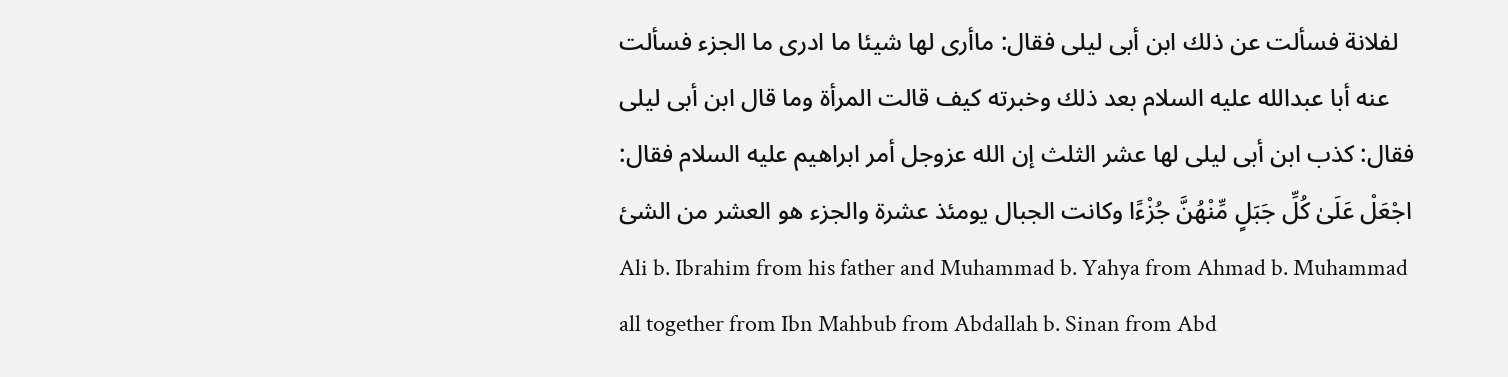لفلانة فسألت عن ذلك ابن أبى ليلى فقال: ماأرى لها شيئا ما ادرى ما الجزء فسألت عنه أبا عبدالله عليه السلام بعد ذلك وخبرته كيف قالت المرأة وما قال ابن أبى ليلى فقال: كذب ابن أبى ليلى لها عشر الثلث إن الله عزوجل أمر ابراهيم عليه السلام فقال: اجْعَلْ عَلَىٰ كُلِّ جَبَلٍ مِّنْهُنَّ جُزْءًا وكانت الجبال يومئذ عشرة والجزء هو العشر من الشئ Ali b. Ibrahim from his father and Muhammad b. Yahya from Ahmad b. Muhammad all together from Ibn Mahbub from Abdallah b. Sinan from Abd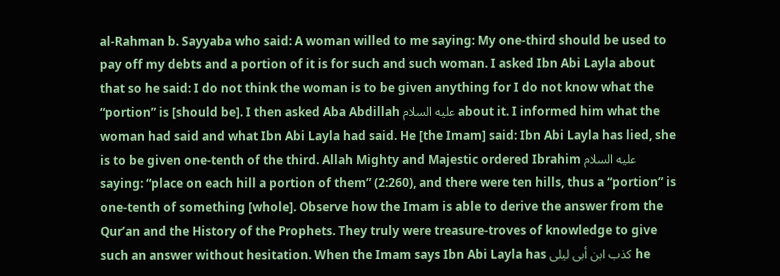al-Rahman b. Sayyaba who said: A woman willed to me saying: My one-third should be used to pay off my debts and a portion of it is for such and such woman. I asked Ibn Abi Layla about that so he said: I do not think the woman is to be given anything for I do not know what the “portion” is [should be]. I then asked Aba Abdillah عليه السلام about it. I informed him what the woman had said and what Ibn Abi Layla had said. He [the Imam] said: Ibn Abi Layla has lied, she is to be given one-tenth of the third. Allah Mighty and Majestic ordered Ibrahim عليه السلام saying: “place on each hill a portion of them” (2:260), and there were ten hills, thus a “portion” is one-tenth of something [whole]. Observe how the Imam is able to derive the answer from the Qur’an and the History of the Prophets. They truly were treasure-troves of knowledge to give such an answer without hesitation. When the Imam says Ibn Abi Layla has كذب ابن أبى ليلى he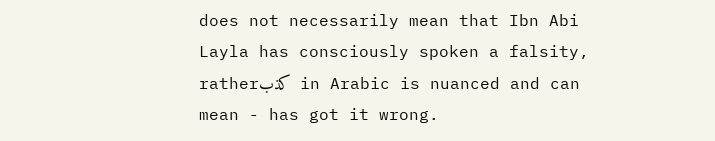does not necessarily mean that Ibn Abi Layla has consciously spoken a falsity, ratherكذب  in Arabic is nuanced and can mean - has got it wrong.